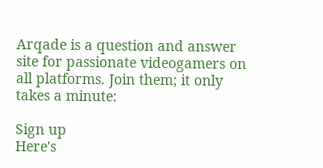Arqade is a question and answer site for passionate videogamers on all platforms. Join them; it only takes a minute:

Sign up
Here's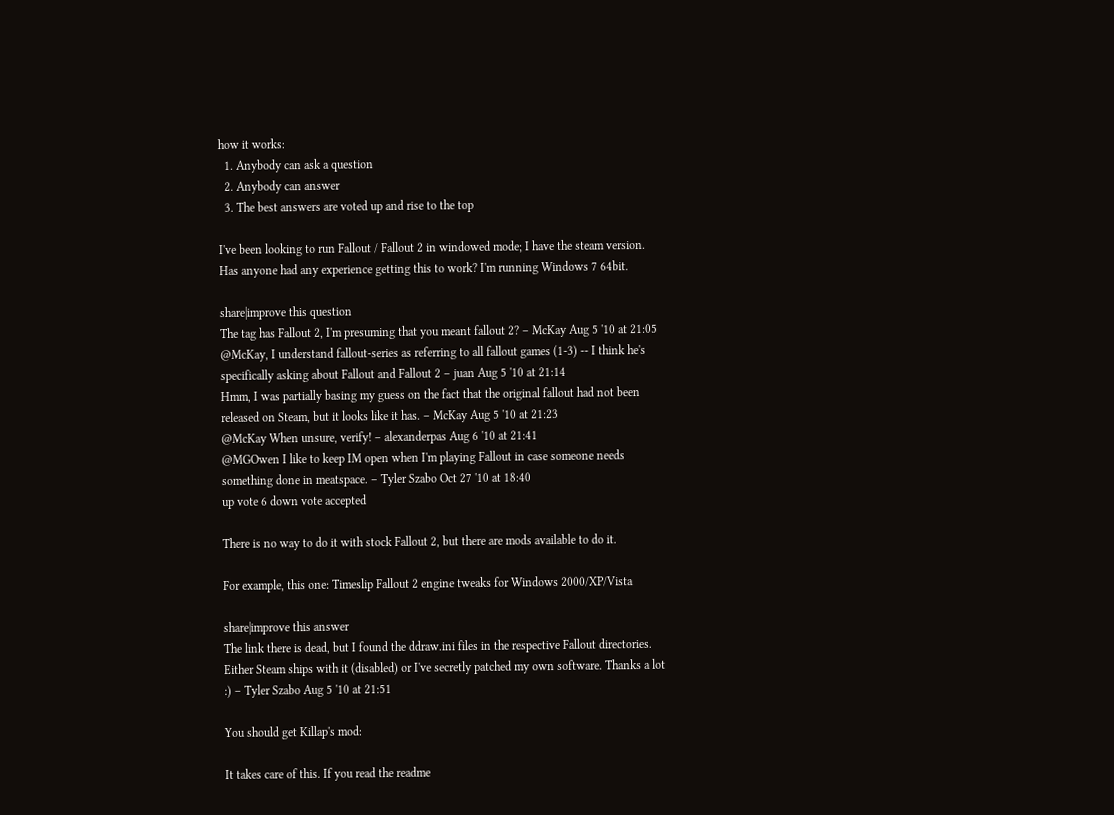how it works:
  1. Anybody can ask a question
  2. Anybody can answer
  3. The best answers are voted up and rise to the top

I've been looking to run Fallout / Fallout 2 in windowed mode; I have the steam version. Has anyone had any experience getting this to work? I'm running Windows 7 64bit.

share|improve this question
The tag has Fallout 2, I'm presuming that you meant fallout 2? – McKay Aug 5 '10 at 21:05
@McKay, I understand fallout-series as referring to all fallout games (1-3) -- I think he's specifically asking about Fallout and Fallout 2 – juan Aug 5 '10 at 21:14
Hmm, I was partially basing my guess on the fact that the original fallout had not been released on Steam, but it looks like it has. – McKay Aug 5 '10 at 21:23
@McKay When unsure, verify! – alexanderpas Aug 6 '10 at 21:41
@MGOwen I like to keep IM open when I'm playing Fallout in case someone needs something done in meatspace. – Tyler Szabo Oct 27 '10 at 18:40
up vote 6 down vote accepted

There is no way to do it with stock Fallout 2, but there are mods available to do it.

For example, this one: Timeslip Fallout 2 engine tweaks for Windows 2000/XP/Vista

share|improve this answer
The link there is dead, but I found the ddraw.ini files in the respective Fallout directories. Either Steam ships with it (disabled) or I've secretly patched my own software. Thanks a lot :) – Tyler Szabo Aug 5 '10 at 21:51

You should get Killap's mod:

It takes care of this. If you read the readme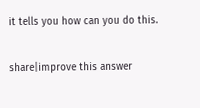it tells you how can you do this.

share|improve this answer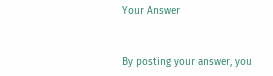Your Answer


By posting your answer, you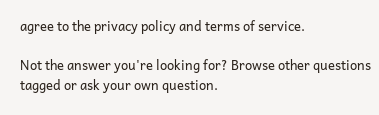agree to the privacy policy and terms of service.

Not the answer you're looking for? Browse other questions tagged or ask your own question.